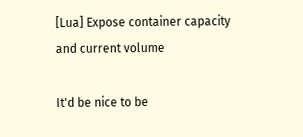[Lua] Expose container capacity and current volume

It'd be nice to be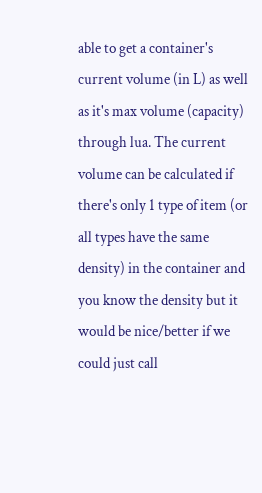able to get a container's current volume (in L) as well as it's max volume (capacity) through lua. The current volume can be calculated if there's only 1 type of item (or all types have the same density) in the container and you know the density but it would be nice/better if we could just call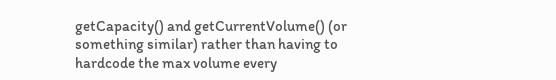getCapacity() and getCurrentVolume() (or something similar) rather than having to hardcode the max volume every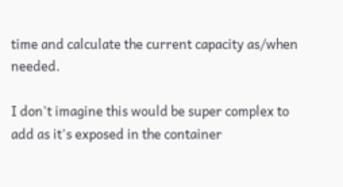time and calculate the current capacity as/when needed.

I don't imagine this would be super complex to add as it's exposed in the container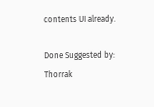contents UI already.

Done Suggested by: Thorrak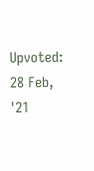Upvoted: 28 Feb, '21